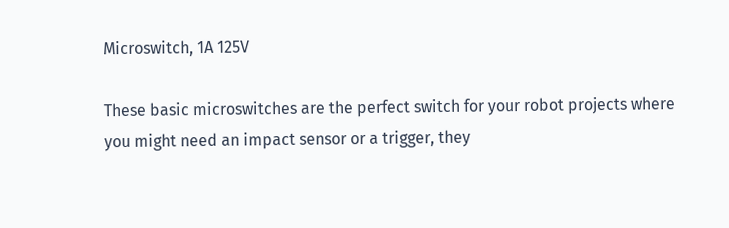Microswitch, 1A 125V

These basic microswitches are the perfect switch for your robot projects where you might need an impact sensor or a trigger, they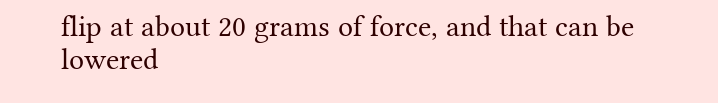flip at about 20 grams of force, and that can be lowered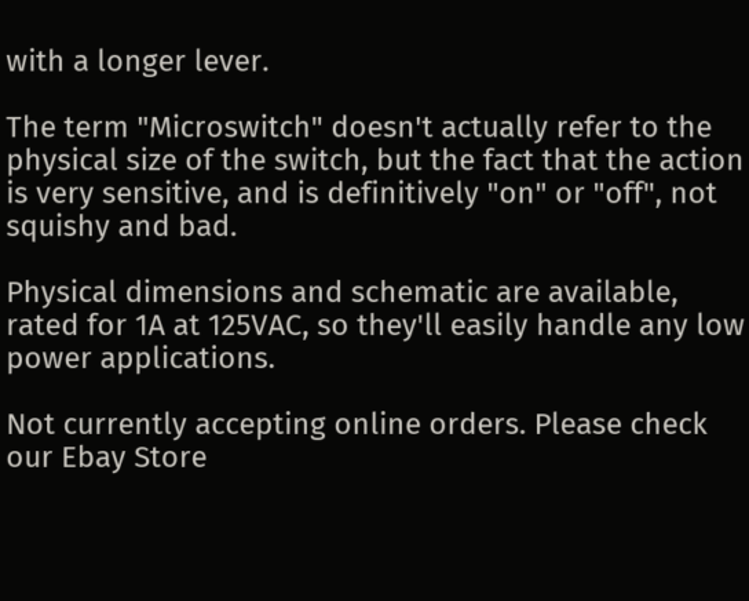with a longer lever.

The term "Microswitch" doesn't actually refer to the physical size of the switch, but the fact that the action is very sensitive, and is definitively "on" or "off", not squishy and bad.

Physical dimensions and schematic are available, rated for 1A at 125VAC, so they'll easily handle any low power applications.

Not currently accepting online orders. Please check our Ebay Store